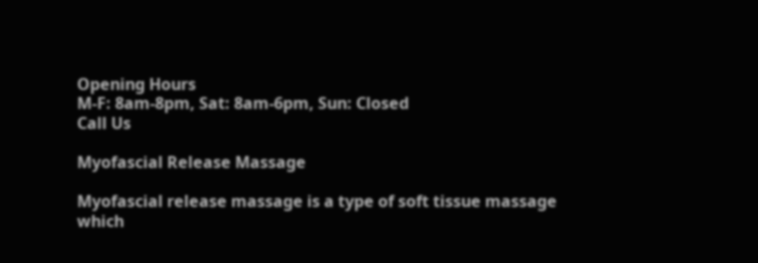Opening Hours
M-F: 8am-8pm, Sat: 8am-6pm, Sun: Closed
Call Us

Myofascial Release Massage

Myofascial release massage is a type of soft tissue massage which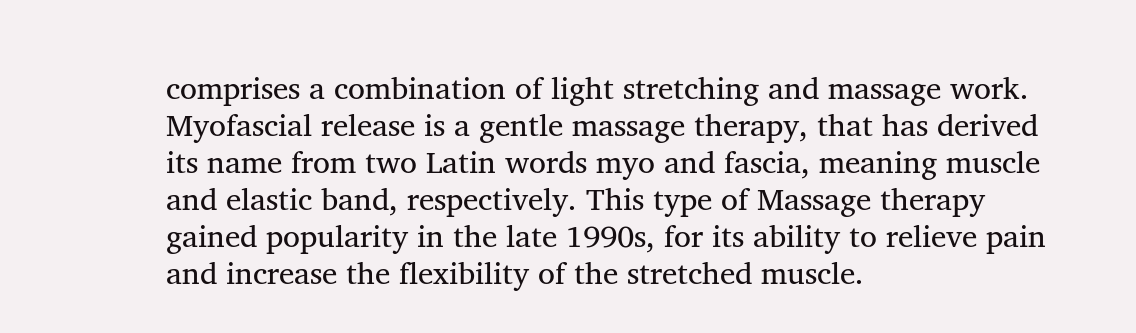comprises a combination of light stretching and massage work. Myofascial release is a gentle massage therapy, that has derived its name from two Latin words myo and fascia, meaning muscle and elastic band, respectively. This type of Massage therapy gained popularity in the late 1990s, for its ability to relieve pain and increase the flexibility of the stretched muscle.